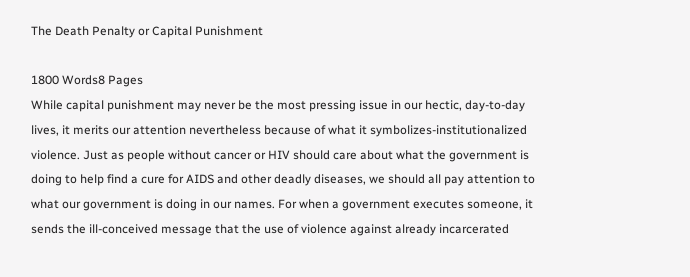The Death Penalty or Capital Punishment

1800 Words8 Pages
While capital punishment may never be the most pressing issue in our hectic, day-to-day lives, it merits our attention nevertheless because of what it symbolizes-institutionalized violence. Just as people without cancer or HIV should care about what the government is doing to help find a cure for AIDS and other deadly diseases, we should all pay attention to what our government is doing in our names. For when a government executes someone, it sends the ill-conceived message that the use of violence against already incarcerated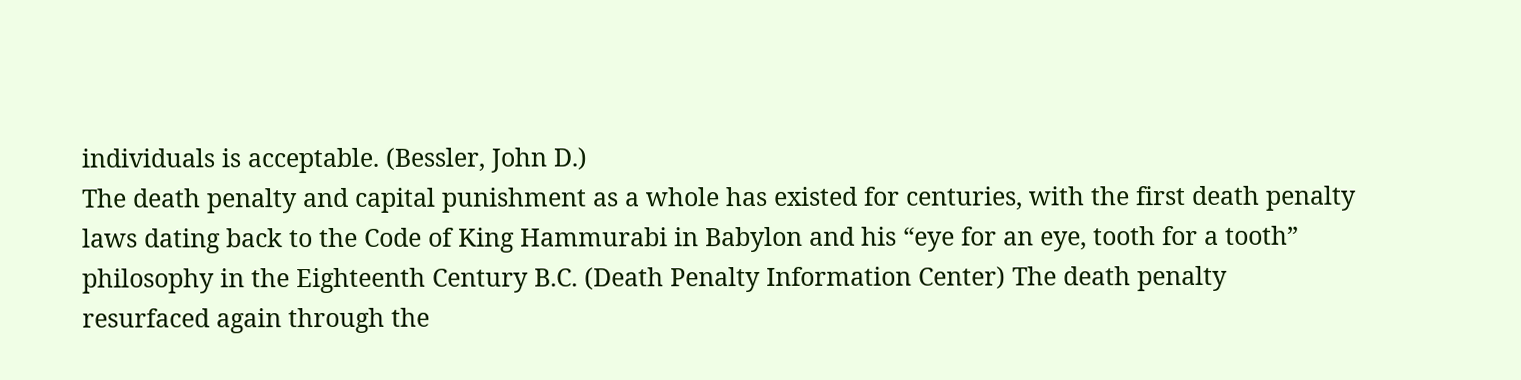individuals is acceptable. (Bessler, John D.)
The death penalty and capital punishment as a whole has existed for centuries, with the first death penalty laws dating back to the Code of King Hammurabi in Babylon and his “eye for an eye, tooth for a tooth” philosophy in the Eighteenth Century B.C. (Death Penalty Information Center) The death penalty resurfaced again through the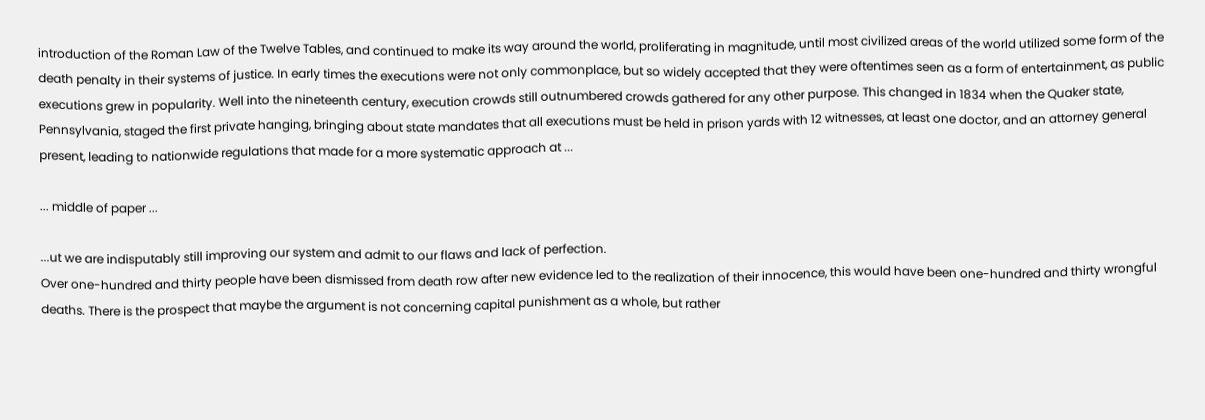introduction of the Roman Law of the Twelve Tables, and continued to make its way around the world, proliferating in magnitude, until most civilized areas of the world utilized some form of the death penalty in their systems of justice. In early times the executions were not only commonplace, but so widely accepted that they were oftentimes seen as a form of entertainment, as public executions grew in popularity. Well into the nineteenth century, execution crowds still outnumbered crowds gathered for any other purpose. This changed in 1834 when the Quaker state, Pennsylvania, staged the first private hanging, bringing about state mandates that all executions must be held in prison yards with 12 witnesses, at least one doctor, and an attorney general present, leading to nationwide regulations that made for a more systematic approach at ...

... middle of paper ...

...ut we are indisputably still improving our system and admit to our flaws and lack of perfection.
Over one-hundred and thirty people have been dismissed from death row after new evidence led to the realization of their innocence, this would have been one-hundred and thirty wrongful deaths. There is the prospect that maybe the argument is not concerning capital punishment as a whole, but rather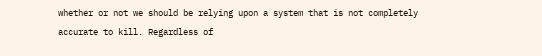whether or not we should be relying upon a system that is not completely accurate to kill. Regardless of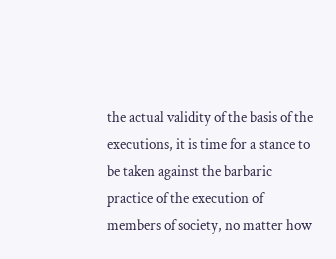the actual validity of the basis of the executions, it is time for a stance to be taken against the barbaric practice of the execution of members of society, no matter how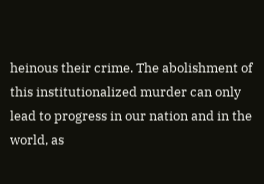heinous their crime. The abolishment of this institutionalized murder can only lead to progress in our nation and in the world, as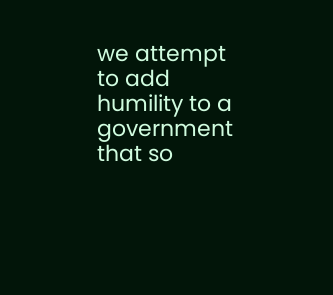we attempt to add humility to a government that so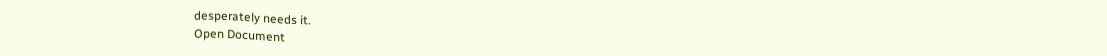desperately needs it.
Open Document